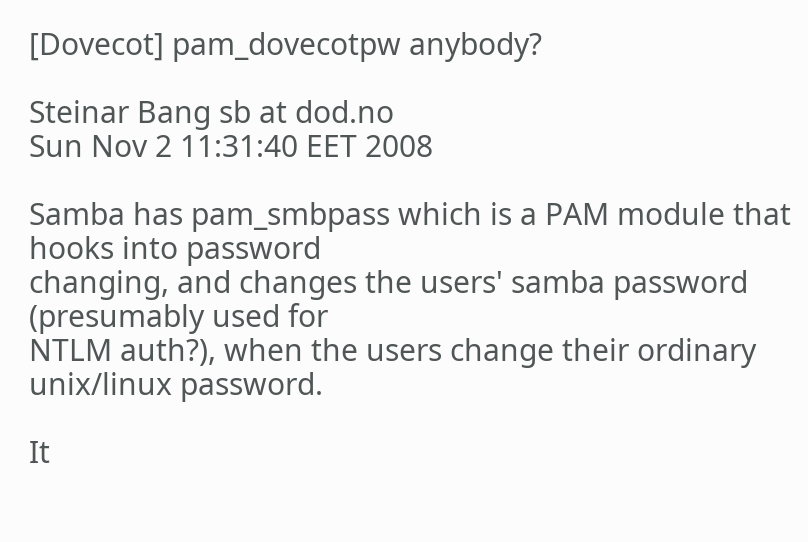[Dovecot] pam_dovecotpw anybody?

Steinar Bang sb at dod.no
Sun Nov 2 11:31:40 EET 2008

Samba has pam_smbpass which is a PAM module that hooks into password
changing, and changes the users' samba password (presumably used for
NTLM auth?), when the users change their ordinary unix/linux password.

It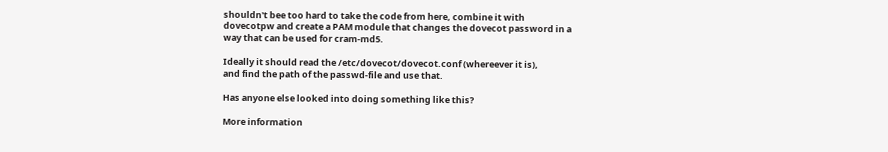shouldn't bee too hard to take the code from here, combine it with
dovecotpw and create a PAM module that changes the dovecot password in a
way that can be used for cram-md5.

Ideally it should read the /etc/dovecot/dovecot.conf (whereever it is),
and find the path of the passwd-file and use that.

Has anyone else looked into doing something like this?

More information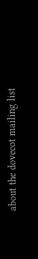about the dovecot mailing list